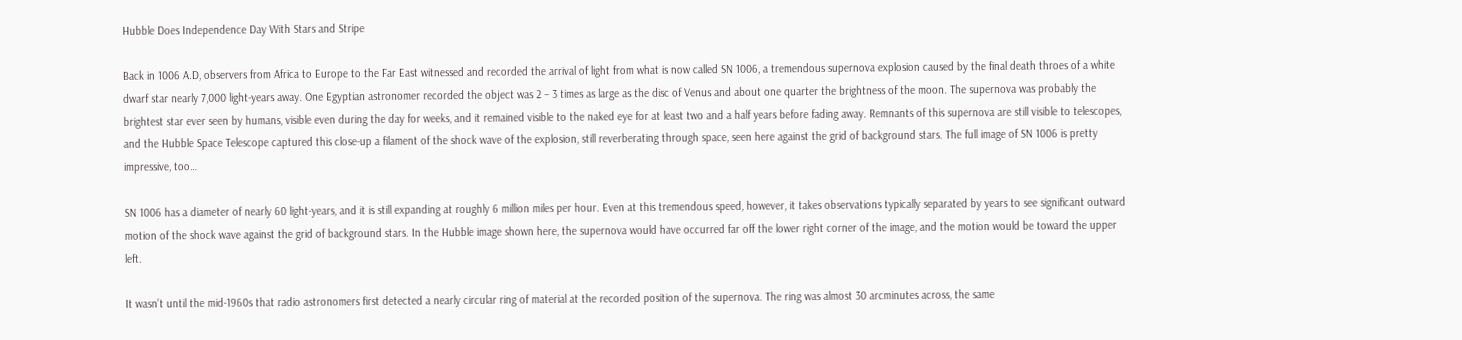Hubble Does Independence Day With Stars and Stripe

Back in 1006 A.D, observers from Africa to Europe to the Far East witnessed and recorded the arrival of light from what is now called SN 1006, a tremendous supernova explosion caused by the final death throes of a white dwarf star nearly 7,000 light-years away. One Egyptian astronomer recorded the object was 2 – 3 times as large as the disc of Venus and about one quarter the brightness of the moon. The supernova was probably the brightest star ever seen by humans, visible even during the day for weeks, and it remained visible to the naked eye for at least two and a half years before fading away. Remnants of this supernova are still visible to telescopes, and the Hubble Space Telescope captured this close-up a filament of the shock wave of the explosion, still reverberating through space, seen here against the grid of background stars. The full image of SN 1006 is pretty impressive, too…

SN 1006 has a diameter of nearly 60 light-years, and it is still expanding at roughly 6 million miles per hour. Even at this tremendous speed, however, it takes observations typically separated by years to see significant outward motion of the shock wave against the grid of background stars. In the Hubble image shown here, the supernova would have occurred far off the lower right corner of the image, and the motion would be toward the upper left.

It wasn’t until the mid-1960s that radio astronomers first detected a nearly circular ring of material at the recorded position of the supernova. The ring was almost 30 arcminutes across, the same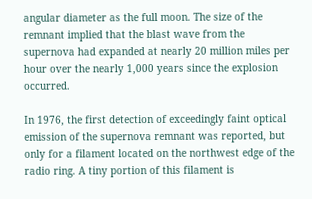angular diameter as the full moon. The size of the remnant implied that the blast wave from the supernova had expanded at nearly 20 million miles per hour over the nearly 1,000 years since the explosion occurred.

In 1976, the first detection of exceedingly faint optical emission of the supernova remnant was reported, but only for a filament located on the northwest edge of the radio ring. A tiny portion of this filament is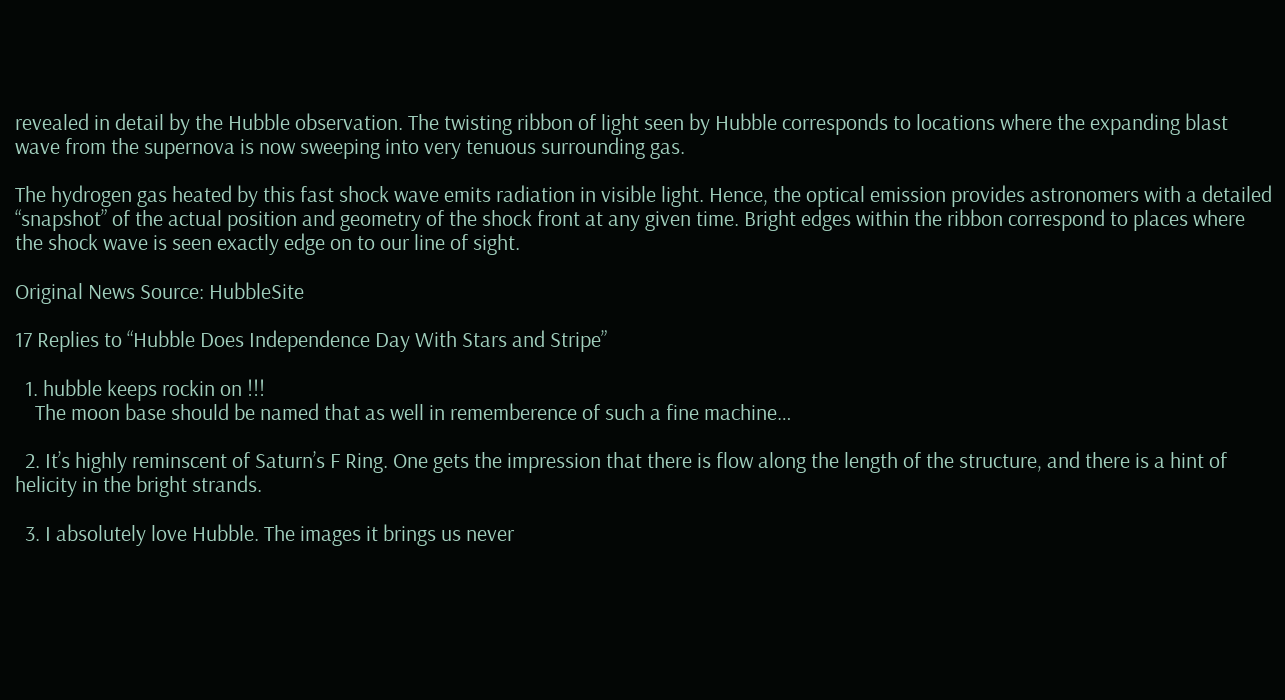revealed in detail by the Hubble observation. The twisting ribbon of light seen by Hubble corresponds to locations where the expanding blast wave from the supernova is now sweeping into very tenuous surrounding gas.

The hydrogen gas heated by this fast shock wave emits radiation in visible light. Hence, the optical emission provides astronomers with a detailed “snapshot” of the actual position and geometry of the shock front at any given time. Bright edges within the ribbon correspond to places where the shock wave is seen exactly edge on to our line of sight.

Original News Source: HubbleSite

17 Replies to “Hubble Does Independence Day With Stars and Stripe”

  1. hubble keeps rockin on !!!
    The moon base should be named that as well in rememberence of such a fine machine…

  2. It’s highly reminscent of Saturn’s F Ring. One gets the impression that there is flow along the length of the structure, and there is a hint of helicity in the bright strands.

  3. I absolutely love Hubble. The images it brings us never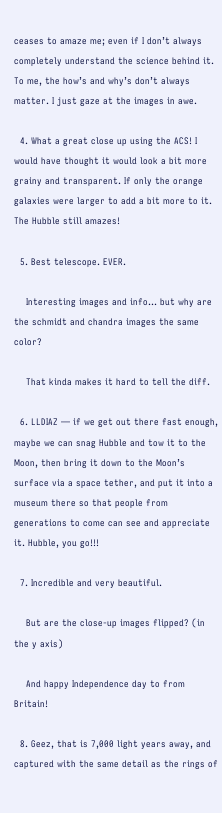ceases to amaze me; even if I don’t always completely understand the science behind it. To me, the how’s and why’s don’t always matter. I just gaze at the images in awe.

  4. What a great close up using the ACS! I would have thought it would look a bit more grainy and transparent. If only the orange galaxies were larger to add a bit more to it. The Hubble still amazes!

  5. Best telescope. EVER.

    Interesting images and info… but why are the schmidt and chandra images the same color?

    That kinda makes it hard to tell the diff.

  6. LLDIAZ — if we get out there fast enough, maybe we can snag Hubble and tow it to the Moon, then bring it down to the Moon’s surface via a space tether, and put it into a museum there so that people from generations to come can see and appreciate it. Hubble, you go!!!

  7. Incredible and very beautiful.

    But are the close-up images flipped? (in the y axis)

    And happy Independence day to from Britain!

  8. Geez, that is 7,000 light years away, and captured with the same detail as the rings of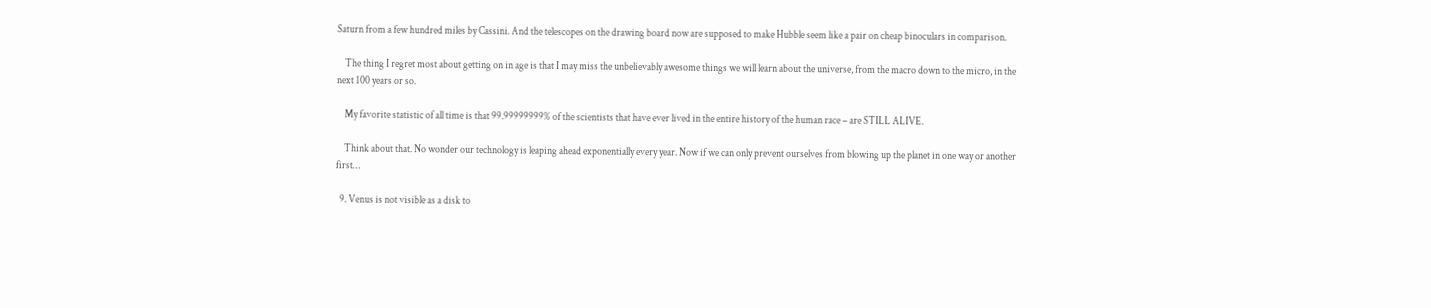Saturn from a few hundred miles by Cassini. And the telescopes on the drawing board now are supposed to make Hubble seem like a pair on cheap binoculars in comparison.

    The thing I regret most about getting on in age is that I may miss the unbelievably awesome things we will learn about the universe, from the macro down to the micro, in the next 100 years or so.

    My favorite statistic of all time is that 99.99999999% of the scientists that have ever lived in the entire history of the human race – are STILL ALIVE.

    Think about that. No wonder our technology is leaping ahead exponentially every year. Now if we can only prevent ourselves from blowing up the planet in one way or another first…

  9. Venus is not visible as a disk to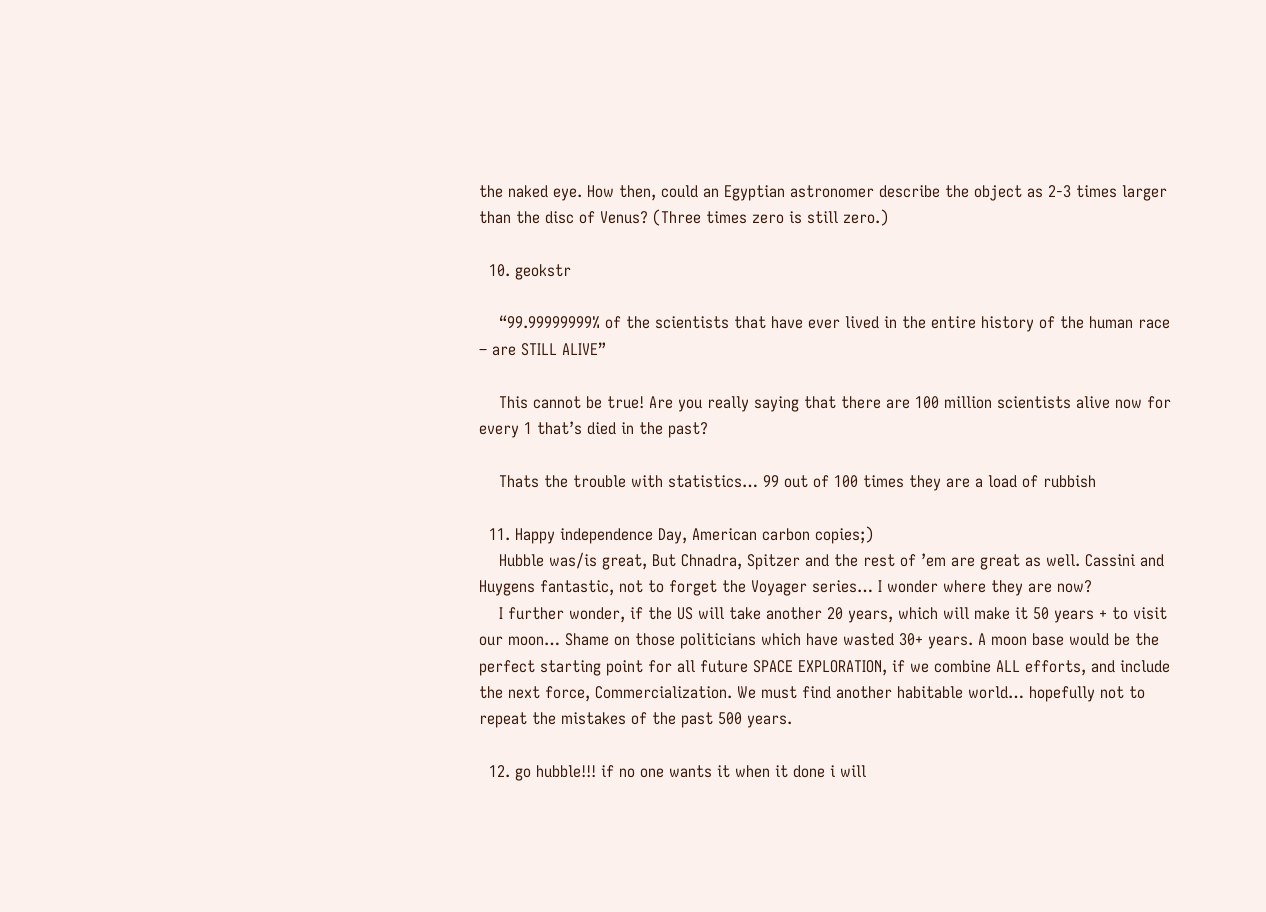the naked eye. How then, could an Egyptian astronomer describe the object as 2-3 times larger than the disc of Venus? (Three times zero is still zero.)

  10. geokstr

    “99.99999999% of the scientists that have ever lived in the entire history of the human race – are STILL ALIVE”

    This cannot be true! Are you really saying that there are 100 million scientists alive now for every 1 that’s died in the past?

    Thats the trouble with statistics… 99 out of 100 times they are a load of rubbish

  11. Happy independence Day, American carbon copies;)
    Hubble was/is great, But Chnadra, Spitzer and the rest of ’em are great as well. Cassini and Huygens fantastic, not to forget the Voyager series… I wonder where they are now?
    I further wonder, if the US will take another 20 years, which will make it 50 years + to visit our moon… Shame on those politicians which have wasted 30+ years. A moon base would be the perfect starting point for all future SPACE EXPLORATION, if we combine ALL efforts, and include the next force, Commercialization. We must find another habitable world… hopefully not to repeat the mistakes of the past 500 years.

  12. go hubble!!! if no one wants it when it done i will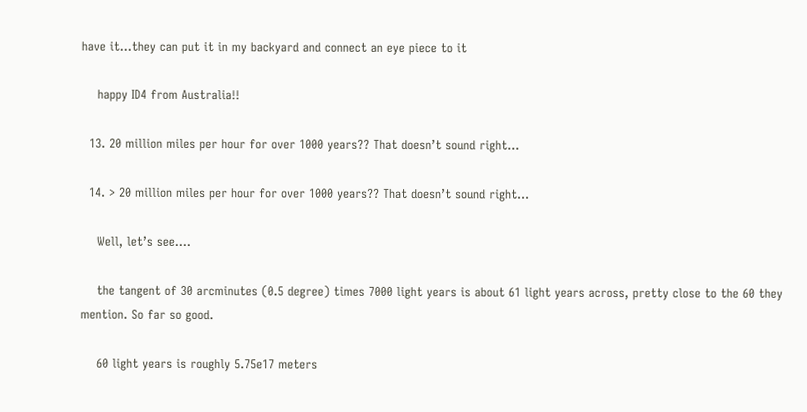have it…they can put it in my backyard and connect an eye piece to it

    happy ID4 from Australia!!

  13. 20 million miles per hour for over 1000 years?? That doesn’t sound right…

  14. > 20 million miles per hour for over 1000 years?? That doesn’t sound right…

    Well, let’s see….

    the tangent of 30 arcminutes (0.5 degree) times 7000 light years is about 61 light years across, pretty close to the 60 they mention. So far so good.

    60 light years is roughly 5.75e17 meters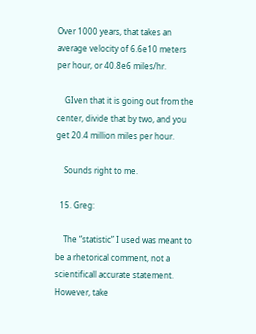Over 1000 years, that takes an average velocity of 6.6e10 meters per hour, or 40.8e6 miles/hr.

    GIven that it is going out from the center, divide that by two, and you get 20.4 million miles per hour.

    Sounds right to me.

  15. Greg:

    The “statistic” I used was meant to be a rhetorical comment, not a scientificall accurate statement. However, take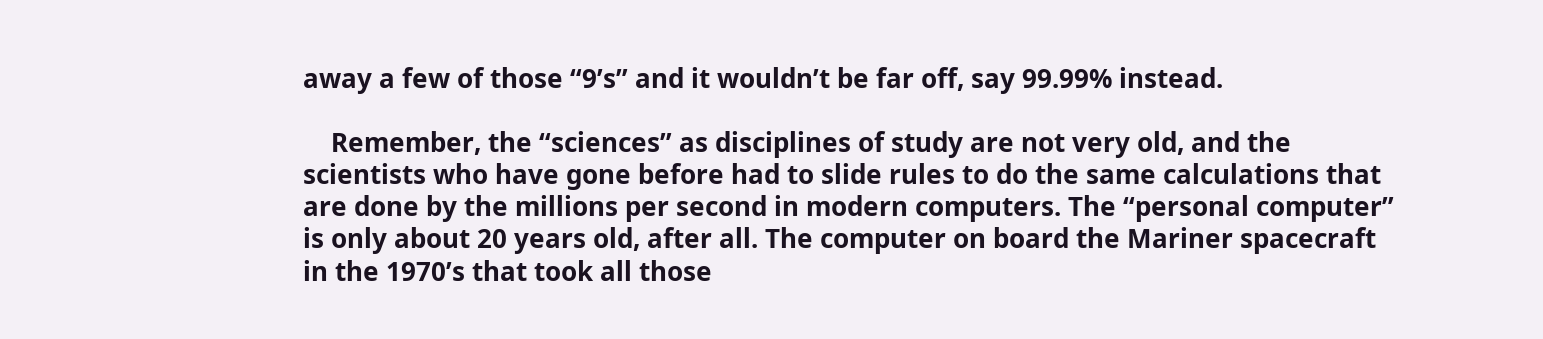away a few of those “9’s” and it wouldn’t be far off, say 99.99% instead.

    Remember, the “sciences” as disciplines of study are not very old, and the scientists who have gone before had to slide rules to do the same calculations that are done by the millions per second in modern computers. The “personal computer” is only about 20 years old, after all. The computer on board the Mariner spacecraft in the 1970’s that took all those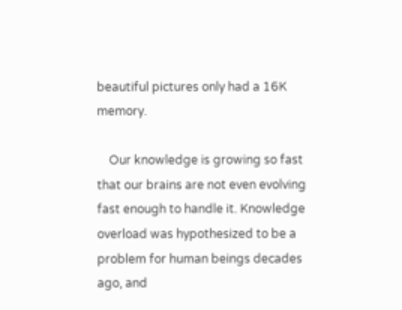beautiful pictures only had a 16K memory.

    Our knowledge is growing so fast that our brains are not even evolving fast enough to handle it. Knowledge overload was hypothesized to be a problem for human beings decades ago, and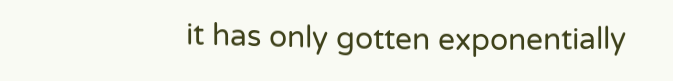it has only gotten exponentially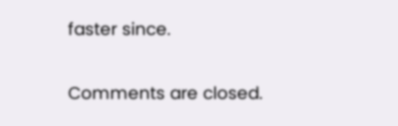faster since.

Comments are closed.